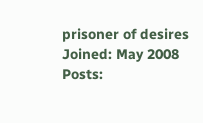prisoner of desires
Joined: May 2008
Posts: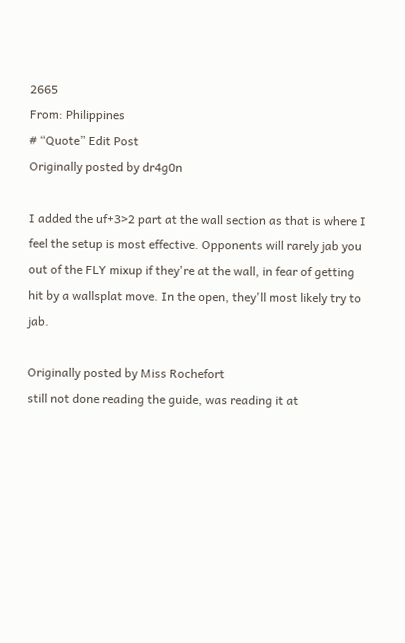2665
From: Philippines
# “Quote” Edit Post
Originally posted by dr4g0n

I added the uf+3>2 part at the wall section as that is where I feel the setup is most effective. Opponents will rarely jab you out of the FLY mixup if they're at the wall, in fear of getting hit by a wallsplat move. In the open, they'll most likely try to jab.

Originally posted by Miss Rochefort
still not done reading the guide, was reading it at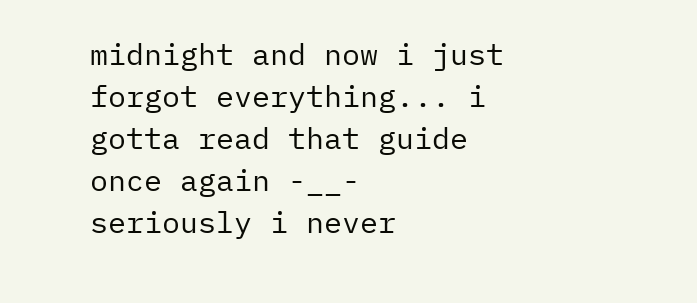midnight and now i just forgot everything... i gotta read that guide once again -__- seriously i never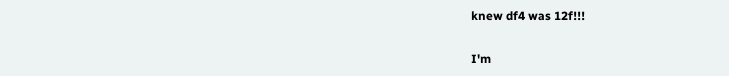knew df4 was 12f!!!

I'm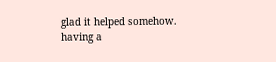glad it helped somehow. having a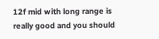12f mid with long range is really good and you should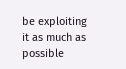be exploiting it as much as possible